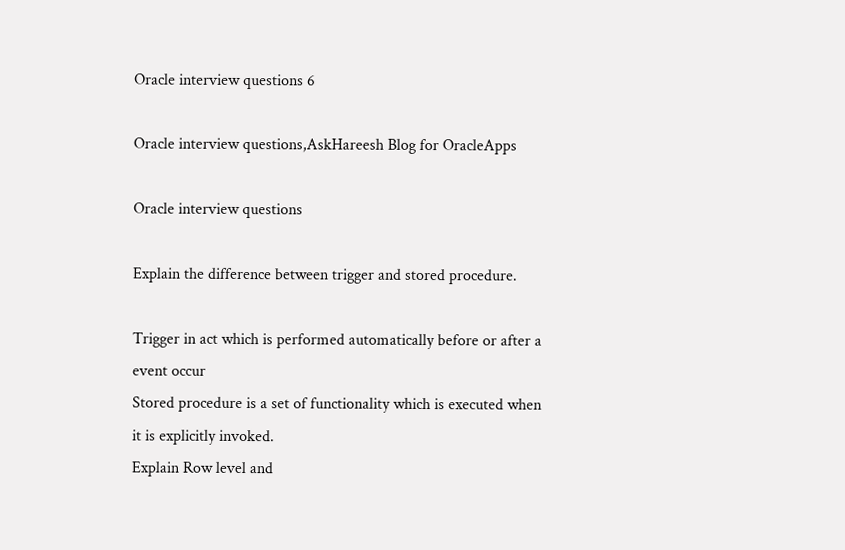Oracle interview questions 6

Oracle interview questions,AskHareesh Blog for OracleApps

Oracle interview questions

Explain the difference between trigger and stored procedure.

Trigger in act which is performed automatically before or after a event occur
Stored procedure is a set of functionality which is executed when it is explicitly invoked.
Explain Row level and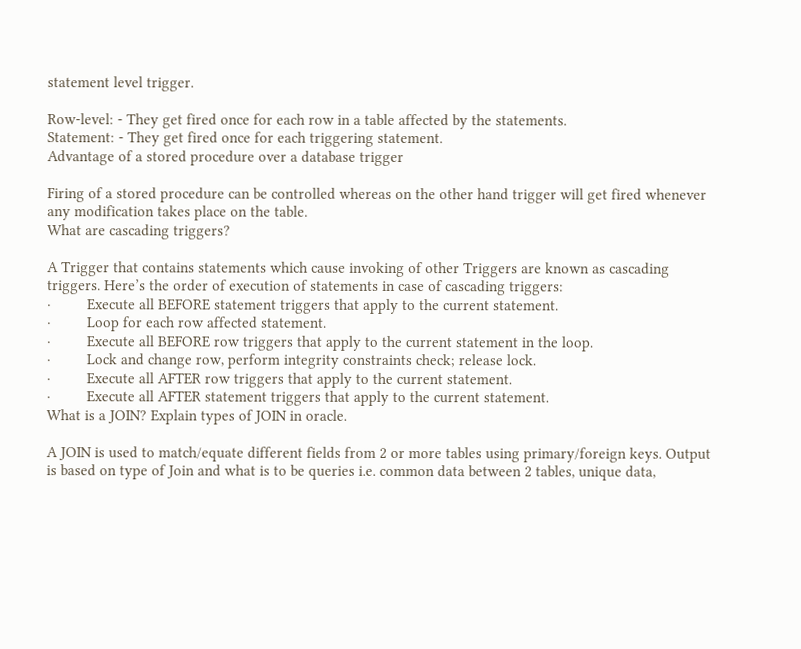statement level trigger.

Row-level: - They get fired once for each row in a table affected by the statements.
Statement: - They get fired once for each triggering statement.
Advantage of a stored procedure over a database trigger

Firing of a stored procedure can be controlled whereas on the other hand trigger will get fired whenever any modification takes place on the table.
What are cascading triggers?

A Trigger that contains statements which cause invoking of other Triggers are known as cascading triggers. Here’s the order of execution of statements in case of cascading triggers:
·         Execute all BEFORE statement triggers that apply to the current statement.
·         Loop for each row affected statement.
·         Execute all BEFORE row triggers that apply to the current statement in the loop.
·         Lock and change row, perform integrity constraints check; release lock.
·         Execute all AFTER row triggers that apply to the current statement.
·         Execute all AFTER statement triggers that apply to the current statement.
What is a JOIN? Explain types of JOIN in oracle.

A JOIN is used to match/equate different fields from 2 or more tables using primary/foreign keys. Output is based on type of Join and what is to be queries i.e. common data between 2 tables, unique data,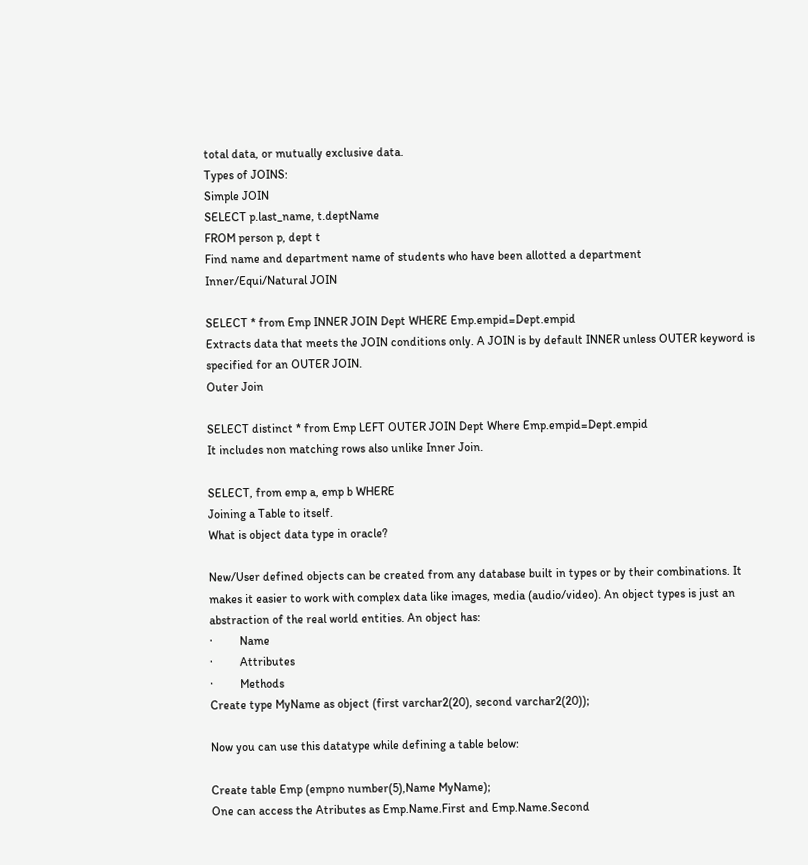total data, or mutually exclusive data.
Types of JOINS:
Simple JOIN
SELECT p.last_name, t.deptName
FROM person p, dept t
Find name and department name of students who have been allotted a department
Inner/Equi/Natural JOIN

SELECT * from Emp INNER JOIN Dept WHERE Emp.empid=Dept.empid
Extracts data that meets the JOIN conditions only. A JOIN is by default INNER unless OUTER keyword is specified for an OUTER JOIN.
Outer Join

SELECT distinct * from Emp LEFT OUTER JOIN Dept Where Emp.empid=Dept.empid
It includes non matching rows also unlike Inner Join.

SELECT, from emp a, emp b WHERE
Joining a Table to itself.
What is object data type in oracle?

New/User defined objects can be created from any database built in types or by their combinations. It makes it easier to work with complex data like images, media (audio/video). An object types is just an abstraction of the real world entities. An object has:
·         Name
·         Attributes
·         Methods
Create type MyName as object (first varchar2(20), second varchar2(20));

Now you can use this datatype while defining a table below:

Create table Emp (empno number(5),Name MyName);
One can access the Atributes as Emp.Name.First and Emp.Name.Second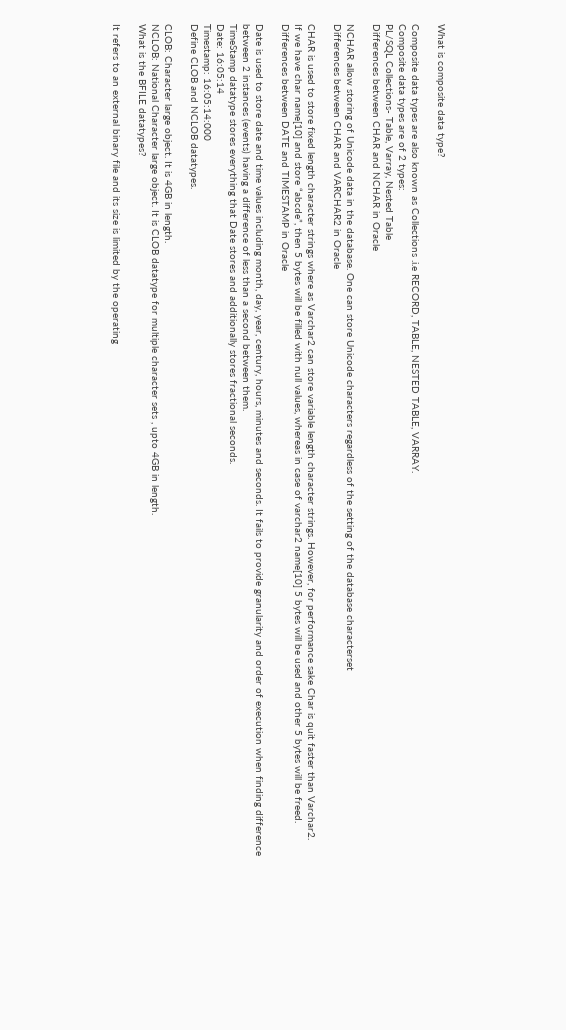What is composite data type?

Composite data types are also known as Collections .i.e RECORD, TABLE, NESTED TABLE, VARRAY.
Composite data types are of 2 types:
PL/SQL Collections- Table, Varray, Nested Table
Differences between CHAR and NCHAR in Oracle

NCHAR allow storing of Unicode data in the database. One can store Unicode characters regardless of the setting of the database characterset
Differences between CHAR and VARCHAR2 in Oracle

CHAR is used to store fixed length character strings where as Varchar2 can store variable length character strings. However, for performance sake Char is quit faster than Varchar2.
If we have char name[10] and store “abcde”, then 5 bytes will be filled with null values, whereas in case of varchar2 name[10] 5 bytes will be used and other 5 bytes will be freed.
Differences between DATE and TIMESTAMP in Oracle

Date is used to store date and time values including month, day, year, century, hours, minutes and seconds. It fails to provide granularity and order of execution when finding difference between 2 instances (events) having a difference of less than a second between them.
TimeStamp datatype stores everything that Date stores and additionally stores fractional seconds.
Date: 16:05:14
Timestamp: 16:05:14:000
Define CLOB and NCLOB datatypes.

CLOB: Character large object. It is 4GB in length.
NCLOB: National Character large object. It is CLOB datatype for multiple character sets , upto 4GB in length.
What is the BFILE datatypes?

It refers to an external binary file and its size is limited by the operating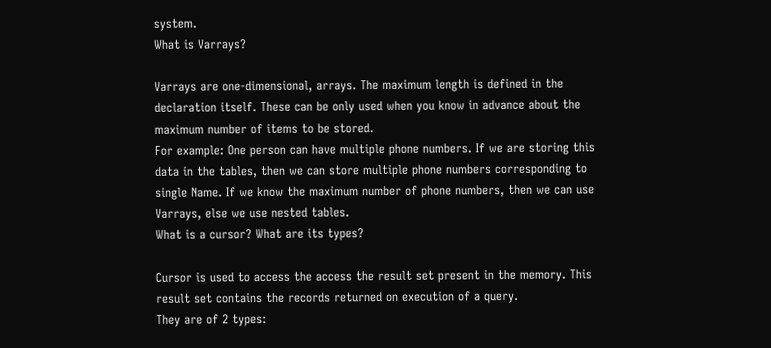system.
What is Varrays?

Varrays are one-dimensional, arrays. The maximum length is defined in the declaration itself. These can be only used when you know in advance about the maximum number of items to be stored.
For example: One person can have multiple phone numbers. If we are storing this data in the tables, then we can store multiple phone numbers corresponding to single Name. If we know the maximum number of phone numbers, then we can use Varrays, else we use nested tables.
What is a cursor? What are its types?

Cursor is used to access the access the result set present in the memory. This result set contains the records returned on execution of a query.
They are of 2 types: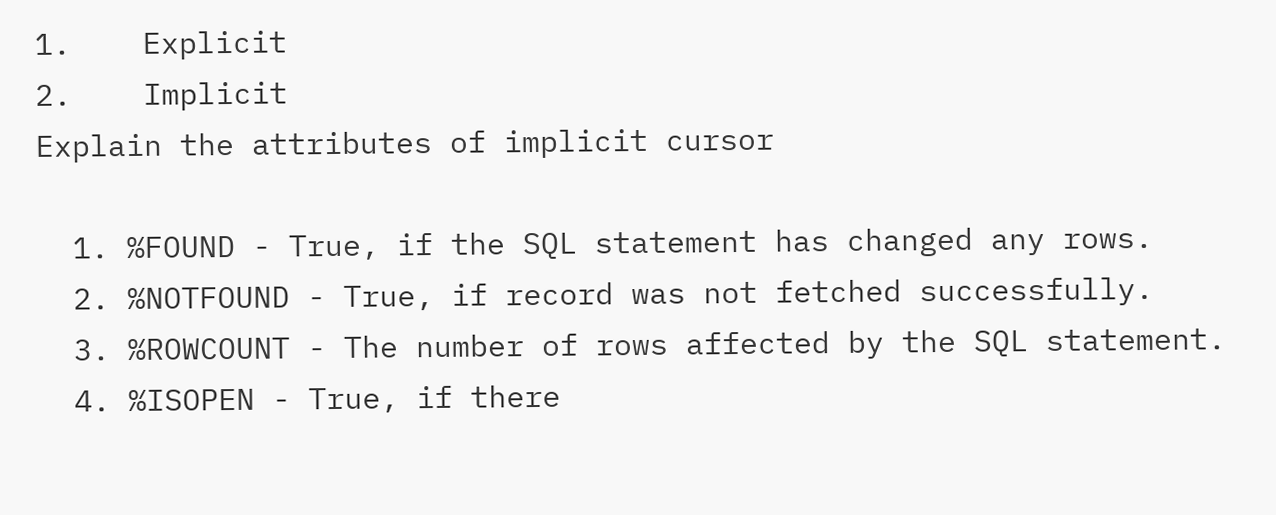1.    Explicit
2.    Implicit
Explain the attributes of implicit cursor

  1. %FOUND - True, if the SQL statement has changed any rows.
  2. %NOTFOUND - True, if record was not fetched successfully.
  3. %ROWCOUNT - The number of rows affected by the SQL statement.
  4. %ISOPEN - True, if there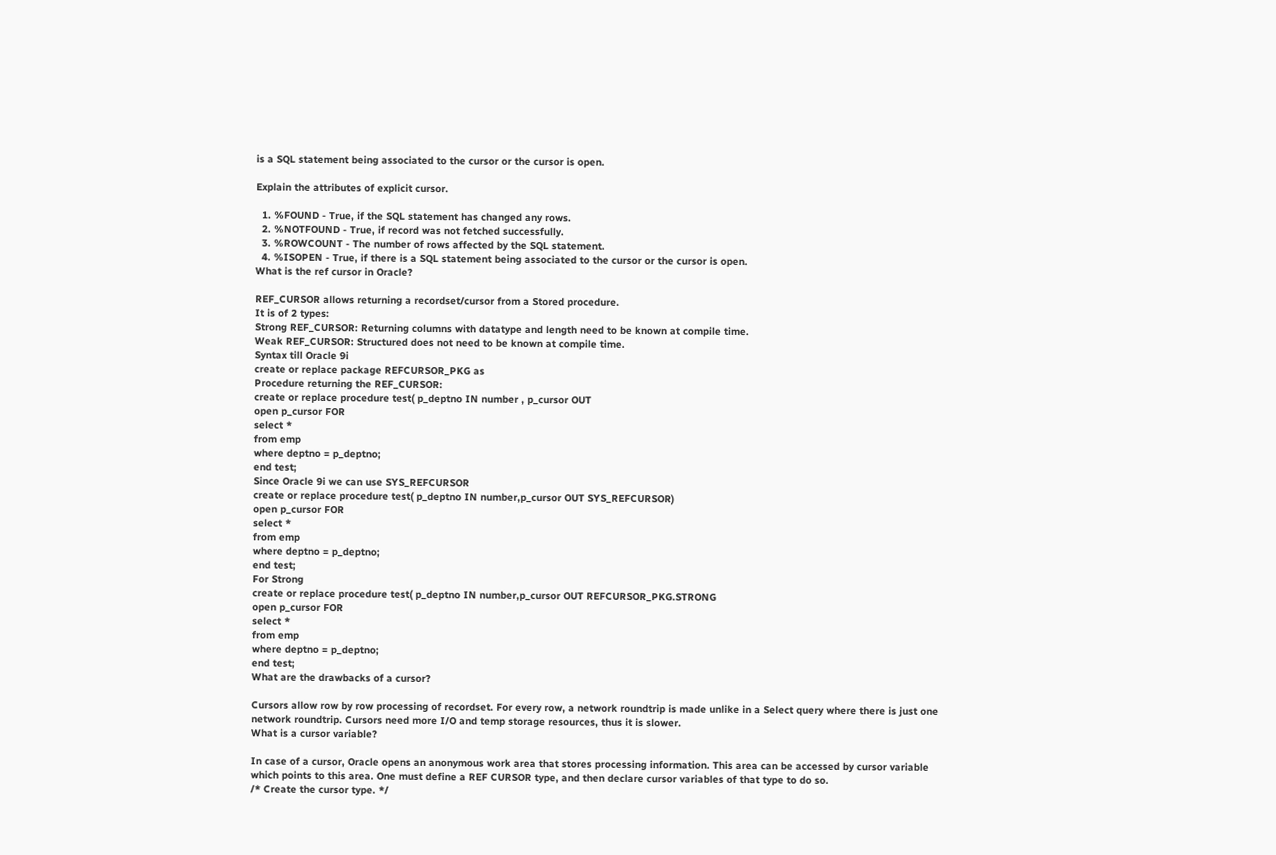is a SQL statement being associated to the cursor or the cursor is open.

Explain the attributes of explicit cursor.

  1. %FOUND - True, if the SQL statement has changed any rows.
  2. %NOTFOUND - True, if record was not fetched successfully.
  3. %ROWCOUNT - The number of rows affected by the SQL statement.
  4. %ISOPEN - True, if there is a SQL statement being associated to the cursor or the cursor is open.
What is the ref cursor in Oracle?

REF_CURSOR allows returning a recordset/cursor from a Stored procedure.
It is of 2 types:
Strong REF_CURSOR: Returning columns with datatype and length need to be known at compile time.
Weak REF_CURSOR: Structured does not need to be known at compile time.
Syntax till Oracle 9i
create or replace package REFCURSOR_PKG as
Procedure returning the REF_CURSOR:
create or replace procedure test( p_deptno IN number , p_cursor OUT
open p_cursor FOR
select *
from emp
where deptno = p_deptno;
end test;
Since Oracle 9i we can use SYS_REFCURSOR
create or replace procedure test( p_deptno IN number,p_cursor OUT SYS_REFCURSOR)
open p_cursor FOR
select *
from emp
where deptno = p_deptno;
end test;
For Strong
create or replace procedure test( p_deptno IN number,p_cursor OUT REFCURSOR_PKG.STRONG
open p_cursor FOR
select *
from emp
where deptno = p_deptno;
end test;
What are the drawbacks of a cursor?

Cursors allow row by row processing of recordset. For every row, a network roundtrip is made unlike in a Select query where there is just one network roundtrip. Cursors need more I/O and temp storage resources, thus it is slower.
What is a cursor variable?

In case of a cursor, Oracle opens an anonymous work area that stores processing information. This area can be accessed by cursor variable which points to this area. One must define a REF CURSOR type, and then declare cursor variables of that type to do so.
/* Create the cursor type. */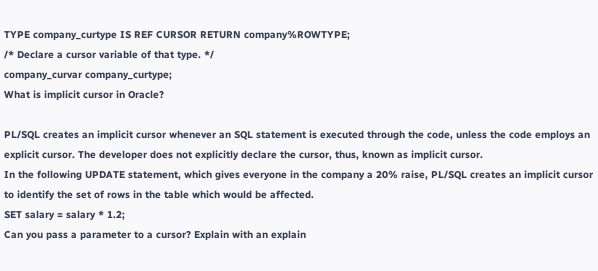TYPE company_curtype IS REF CURSOR RETURN company%ROWTYPE;
/* Declare a cursor variable of that type. */
company_curvar company_curtype;
What is implicit cursor in Oracle?

PL/SQL creates an implicit cursor whenever an SQL statement is executed through the code, unless the code employs an explicit cursor. The developer does not explicitly declare the cursor, thus, known as implicit cursor.
In the following UPDATE statement, which gives everyone in the company a 20% raise, PL/SQL creates an implicit cursor to identify the set of rows in the table which would be affected.
SET salary = salary * 1.2;
Can you pass a parameter to a cursor? Explain with an explain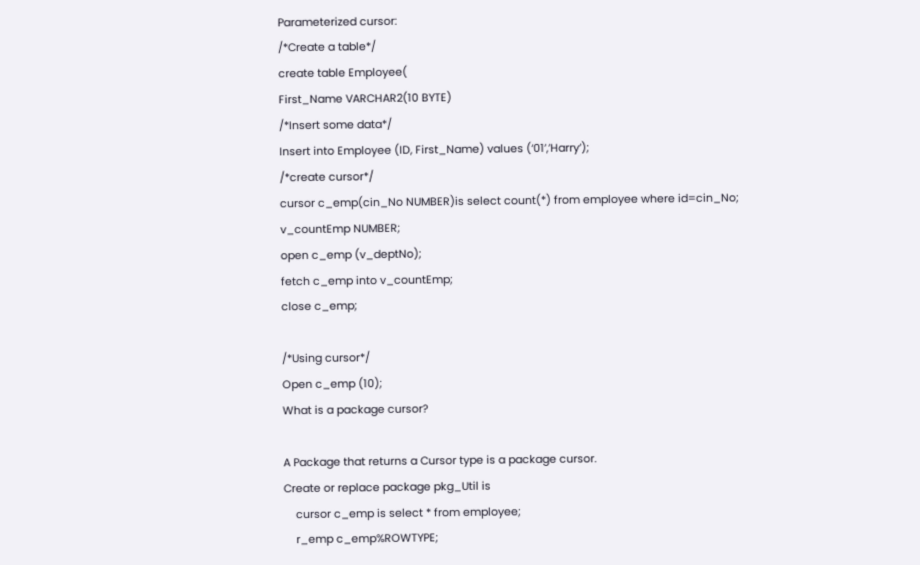Parameterized cursor:
/*Create a table*/
create table Employee(
First_Name VARCHAR2(10 BYTE)
/*Insert some data*/
Insert into Employee (ID, First_Name) values (‘01’,’Harry’);
/*create cursor*/
cursor c_emp(cin_No NUMBER)is select count(*) from employee where id=cin_No;
v_countEmp NUMBER;
open c_emp (v_deptNo);
fetch c_emp into v_countEmp;
close c_emp;

/*Using cursor*/
Open c_emp (10);
What is a package cursor?

A Package that returns a Cursor type is a package cursor.
Create or replace package pkg_Util is
    cursor c_emp is select * from employee;
    r_emp c_emp%ROWTYPE;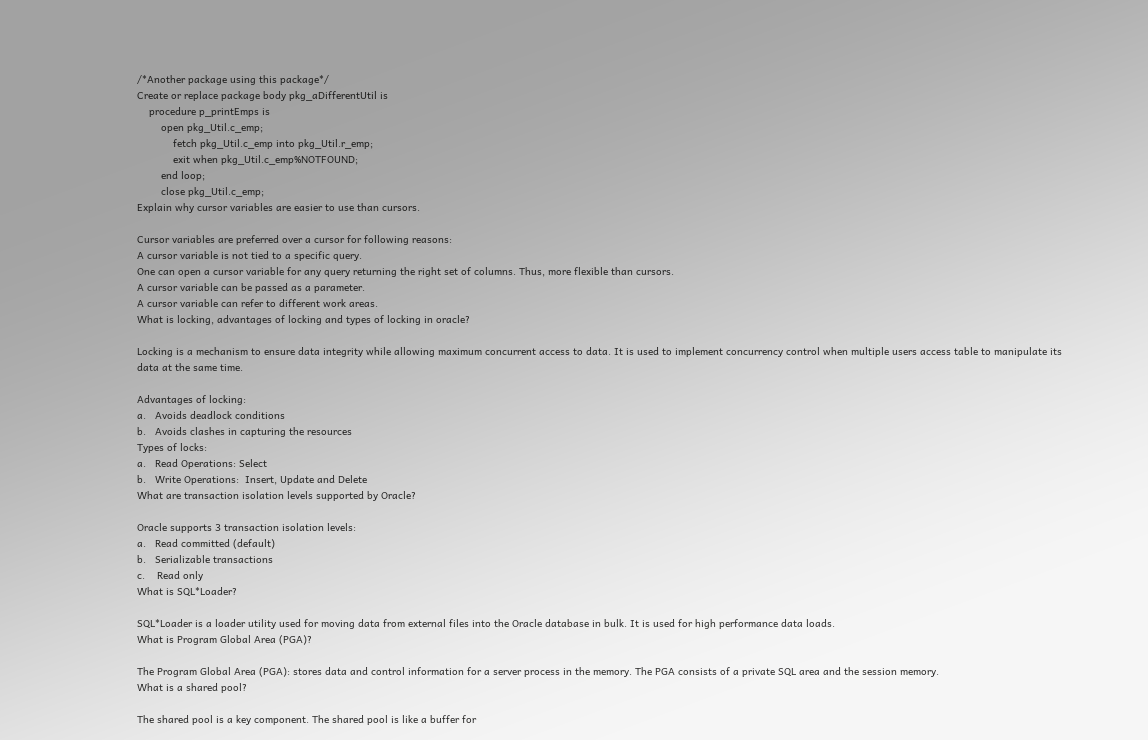/*Another package using this package*/
Create or replace package body pkg_aDifferentUtil is
    procedure p_printEmps is
        open pkg_Util.c_emp;
            fetch pkg_Util.c_emp into pkg_Util.r_emp;
            exit when pkg_Util.c_emp%NOTFOUND;
        end loop;
        close pkg_Util.c_emp;
Explain why cursor variables are easier to use than cursors.

Cursor variables are preferred over a cursor for following reasons:
A cursor variable is not tied to a specific query.
One can open a cursor variable for any query returning the right set of columns. Thus, more flexible than cursors.
A cursor variable can be passed as a parameter.
A cursor variable can refer to different work areas.
What is locking, advantages of locking and types of locking in oracle?

Locking is a mechanism to ensure data integrity while allowing maximum concurrent access to data. It is used to implement concurrency control when multiple users access table to manipulate its data at the same time.

Advantages of locking:
a.   Avoids deadlock conditions
b.   Avoids clashes in capturing the resources
Types of locks:
a.   Read Operations: Select
b.   Write Operations:  Insert, Update and Delete
What are transaction isolation levels supported by Oracle?

Oracle supports 3 transaction isolation levels:
a.   Read committed (default)
b.   Serializable transactions
c.    Read only
What is SQL*Loader?

SQL*Loader is a loader utility used for moving data from external files into the Oracle database in bulk. It is used for high performance data loads.
What is Program Global Area (PGA)?

The Program Global Area (PGA): stores data and control information for a server process in the memory. The PGA consists of a private SQL area and the session memory.
What is a shared pool?

The shared pool is a key component. The shared pool is like a buffer for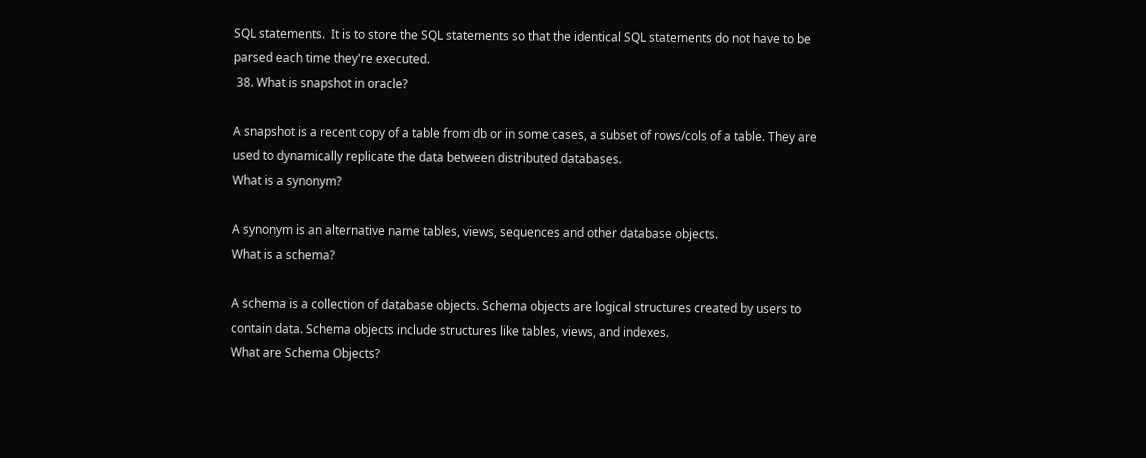SQL statements.  It is to store the SQL statements so that the identical SQL statements do not have to be parsed each time they're executed.
 38. What is snapshot in oracle?

A snapshot is a recent copy of a table from db or in some cases, a subset of rows/cols of a table. They are used to dynamically replicate the data between distributed databases.
What is a synonym?

A synonym is an alternative name tables, views, sequences and other database objects.
What is a schema?

A schema is a collection of database objects. Schema objects are logical structures created by users to contain data. Schema objects include structures like tables, views, and indexes.
What are Schema Objects?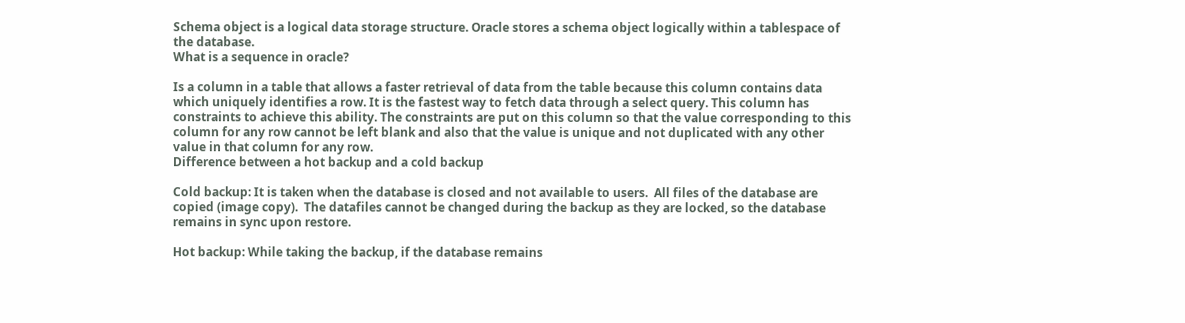Schema object is a logical data storage structure. Oracle stores a schema object logically within a tablespace of the database.
What is a sequence in oracle?

Is a column in a table that allows a faster retrieval of data from the table because this column contains data which uniquely identifies a row. It is the fastest way to fetch data through a select query. This column has constraints to achieve this ability. The constraints are put on this column so that the value corresponding to this column for any row cannot be left blank and also that the value is unique and not duplicated with any other value in that column for any row.
Difference between a hot backup and a cold backup

Cold backup: It is taken when the database is closed and not available to users.  All files of the database are copied (image copy).  The datafiles cannot be changed during the backup as they are locked, so the database remains in sync upon restore.

Hot backup: While taking the backup, if the database remains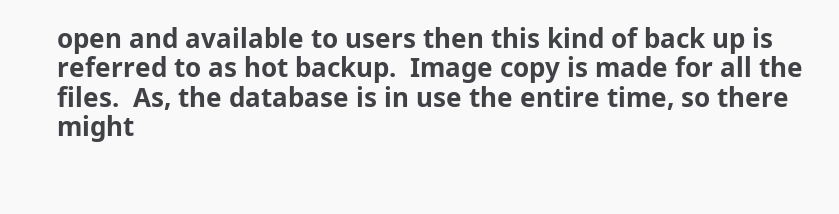open and available to users then this kind of back up is referred to as hot backup.  Image copy is made for all the files.  As, the database is in use the entire time, so there might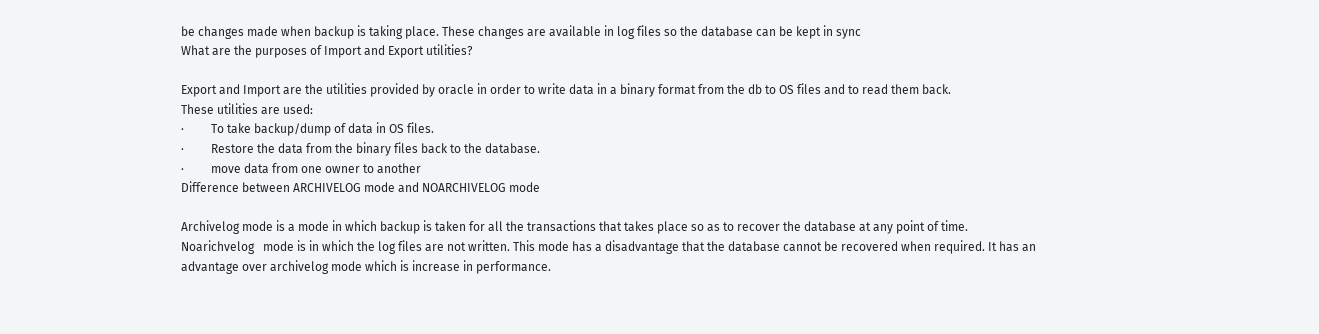be changes made when backup is taking place. These changes are available in log files so the database can be kept in sync
What are the purposes of Import and Export utilities?

Export and Import are the utilities provided by oracle in order to write data in a binary format from the db to OS files and to read them back.
These utilities are used:
·         To take backup/dump of data in OS files.
·         Restore the data from the binary files back to the database.
·         move data from one owner to another
Difference between ARCHIVELOG mode and NOARCHIVELOG mode

Archivelog mode is a mode in which backup is taken for all the transactions that takes place so as to recover the database at any point of time.
Noarichvelog   mode is in which the log files are not written. This mode has a disadvantage that the database cannot be recovered when required. It has an advantage over archivelog mode which is increase in performance.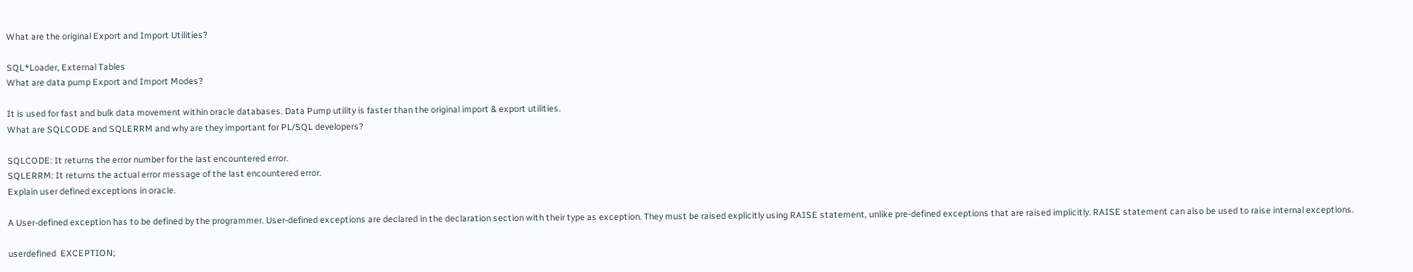What are the original Export and Import Utilities?

SQL*Loader, External Tables
What are data pump Export and Import Modes?

It is used for fast and bulk data movement within oracle databases. Data Pump utility is faster than the original import & export utilities.
What are SQLCODE and SQLERRM and why are they important for PL/SQL developers?

SQLCODE: It returns the error number for the last encountered error.
SQLERRM: It returns the actual error message of the last encountered error.
Explain user defined exceptions in oracle.

A User-defined exception has to be defined by the programmer. User-defined exceptions are declared in the declaration section with their type as exception. They must be raised explicitly using RAISE statement, unlike pre-defined exceptions that are raised implicitly. RAISE statement can also be used to raise internal exceptions.

userdefined  EXCEPTION;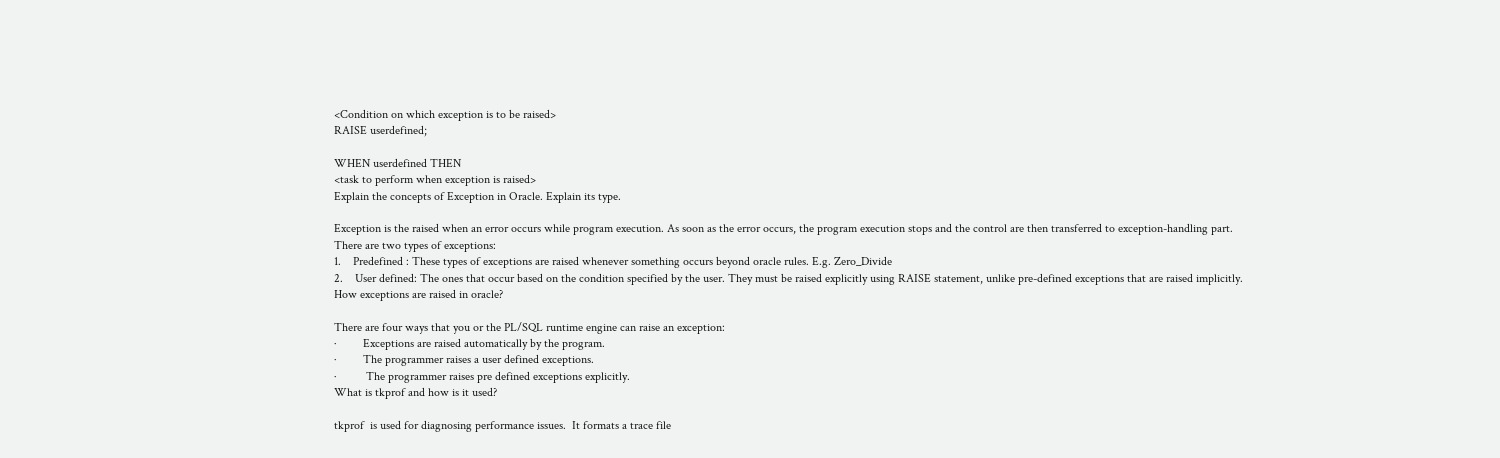<Condition on which exception is to be raised>
RAISE userdefined;

WHEN userdefined THEN
<task to perform when exception is raised>
Explain the concepts of Exception in Oracle. Explain its type.

Exception is the raised when an error occurs while program execution. As soon as the error occurs, the program execution stops and the control are then transferred to exception-handling part.
There are two types of exceptions:
1.    Predefined : These types of exceptions are raised whenever something occurs beyond oracle rules. E.g. Zero_Divide
2.    User defined: The ones that occur based on the condition specified by the user. They must be raised explicitly using RAISE statement, unlike pre-defined exceptions that are raised implicitly.
How exceptions are raised in oracle?

There are four ways that you or the PL/SQL runtime engine can raise an exception:
·         Exceptions are raised automatically by the program.
·         The programmer raises a user defined exceptions.
·          The programmer raises pre defined exceptions explicitly.
What is tkprof and how is it used?

tkprof  is used for diagnosing performance issues.  It formats a trace file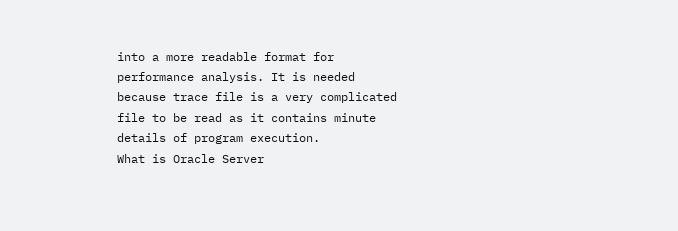into a more readable format for performance analysis. It is needed because trace file is a very complicated file to be read as it contains minute details of program execution.
What is Oracle Server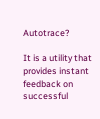Autotrace?

It is a utility that provides instant feedback on successful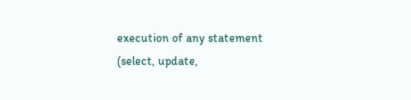execution of any statement (select, update,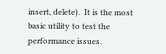insert, delete).  It is the most basic utility to test the performance issues.